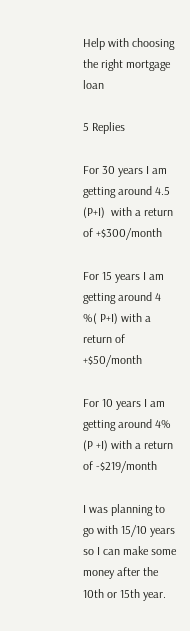Help with choosing the right mortgage loan

5 Replies

For 30 years I am getting around 4.5 (P+I)  with a return of +$300/month

For 15 years I am getting around 4 %( P+I) with a return of +$50/month

For 10 years I am getting around 4% (P +I) with a return of -$219/month

I was planning to go with 15/10 years so I can make some money after the 10th or 15th year.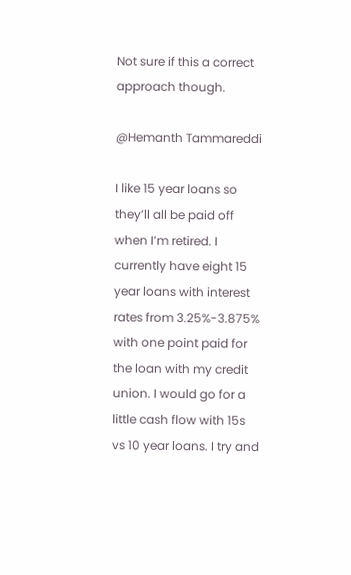Not sure if this a correct approach though.

@Hemanth Tammareddi

I like 15 year loans so they’ll all be paid off when I’m retired. I currently have eight 15 year loans with interest rates from 3.25%-3.875% with one point paid for the loan with my credit union. I would go for a little cash flow with 15s vs 10 year loans. I try and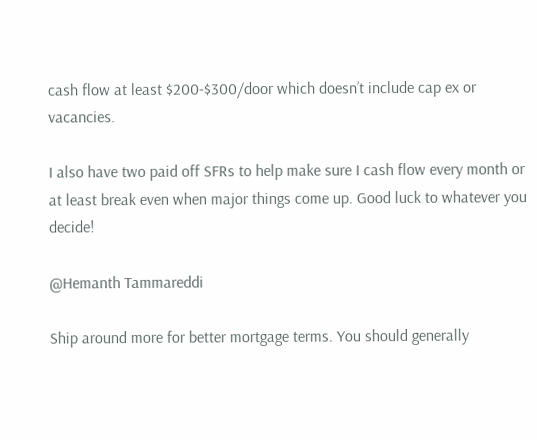cash flow at least $200-$300/door which doesn’t include cap ex or vacancies.

I also have two paid off SFRs to help make sure I cash flow every month or at least break even when major things come up. Good luck to whatever you decide!

@Hemanth Tammareddi

Ship around more for better mortgage terms. You should generally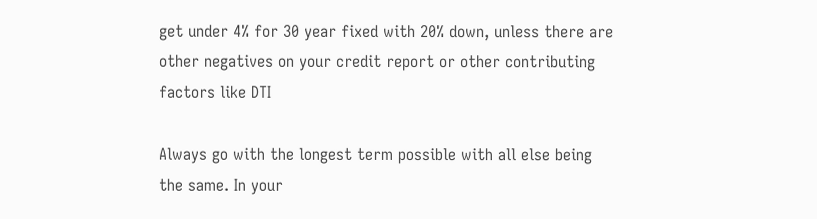get under 4% for 30 year fixed with 20% down, unless there are other negatives on your credit report or other contributing factors like DTI

Always go with the longest term possible with all else being the same. In your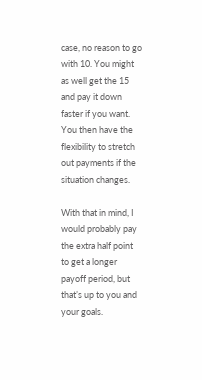case, no reason to go with 10. You might as well get the 15 and pay it down faster if you want. You then have the flexibility to stretch out payments if the situation changes.

With that in mind, I would probably pay the extra half point to get a longer payoff period, but that’s up to you and your goals.